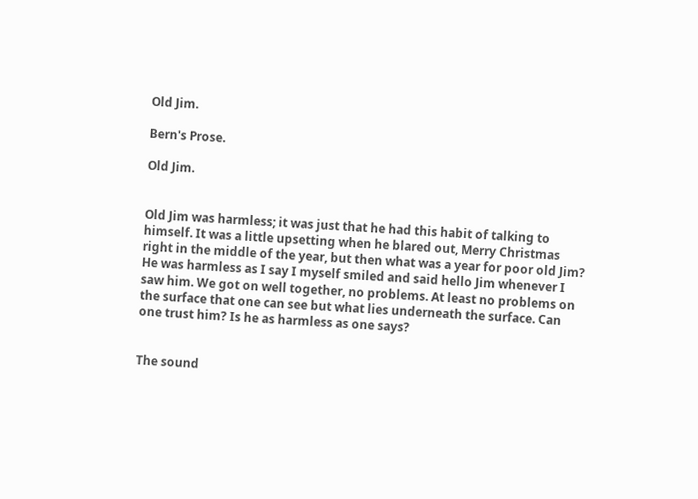Old Jim.

Bern's Prose.

Old Jim.


Old Jim was harmless; it was just that he had this habit of talking to himself. It was a little upsetting when he blared out, Merry Christmas right in the middle of the year, but then what was a year for poor old Jim? He was harmless as I say I myself smiled and said hello Jim whenever I saw him. We got on well together, no problems. At least no problems on the surface that one can see but what lies underneath the surface. Can one trust him? Is he as harmless as one says?


The sound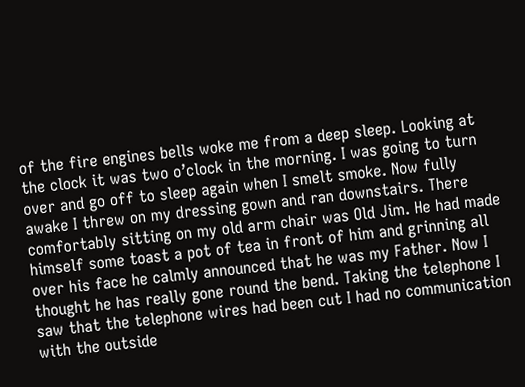of the fire engines bells woke me from a deep sleep. Looking at the clock it was two o’clock in the morning. I was going to turn over and go off to sleep again when I smelt smoke. Now fully awake I threw on my dressing gown and ran downstairs. There comfortably sitting on my old arm chair was Old Jim. He had made himself some toast a pot of tea in front of him and grinning all over his face he calmly announced that he was my Father. Now I thought he has really gone round the bend. Taking the telephone I saw that the telephone wires had been cut I had no communication with the outside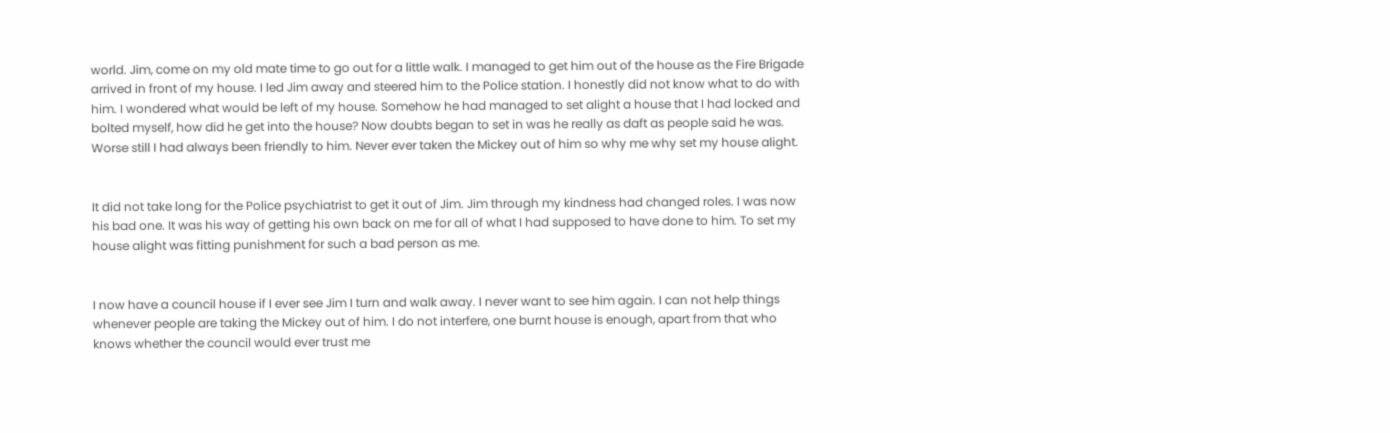world. Jim, come on my old mate time to go out for a little walk. I managed to get him out of the house as the Fire Brigade arrived in front of my house. I led Jim away and steered him to the Police station. I honestly did not know what to do with him. I wondered what would be left of my house. Somehow he had managed to set alight a house that I had locked and bolted myself, how did he get into the house? Now doubts began to set in was he really as daft as people said he was. Worse still I had always been friendly to him. Never ever taken the Mickey out of him so why me why set my house alight.


It did not take long for the Police psychiatrist to get it out of Jim. Jim through my kindness had changed roles. I was now his bad one. It was his way of getting his own back on me for all of what I had supposed to have done to him. To set my house alight was fitting punishment for such a bad person as me.


I now have a council house if I ever see Jim I turn and walk away. I never want to see him again. I can not help things whenever people are taking the Mickey out of him. I do not interfere, one burnt house is enough, apart from that who knows whether the council would ever trust me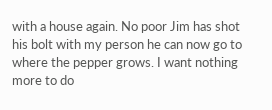with a house again. No poor Jim has shot his bolt with my person he can now go to where the pepper grows. I want nothing more to do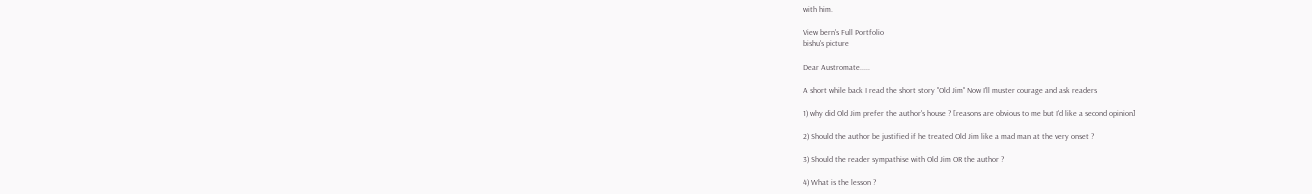with him.

View bern's Full Portfolio
bishu's picture

Dear Austromate.....

A short while back I read the short story "Old Jim" Now I'll muster courage and ask readers

1) why did Old Jim prefer the author's house ? [reasons are obvious to me but I'd like a second opinion]

2) Should the author be justified if he treated Old Jim like a mad man at the very onset ?

3) Should the reader sympathise with Old Jim OR the author ?

4) What is the lesson ?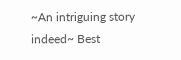~An intriguing story indeed~ Best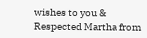wishes to you & Respected Martha from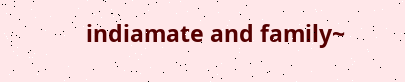indiamate and family~